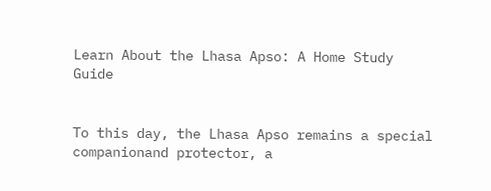Learn About the Lhasa Apso: A Home Study Guide


To this day, the Lhasa Apso remains a special companionand protector, a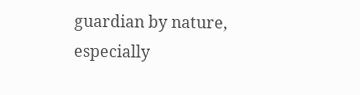guardian by nature, especially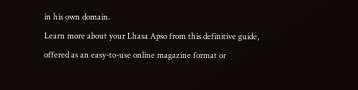in his own domain.
Learn more about your Lhasa Apso from this definitive guide, offered as an easy-to-use online magazine format or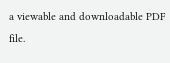a viewable and downloadable PDF file.